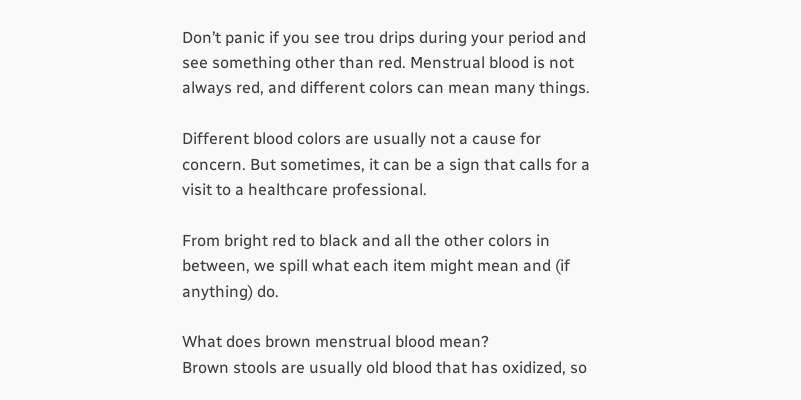Don’t panic if you see trou drips during your period and see something other than red. Menstrual blood is not always red, and different colors can mean many things.

Different blood colors are usually not a cause for concern. But sometimes, it can be a sign that calls for a visit to a healthcare professional.

From bright red to black and all the other colors in between, we spill what each item might mean and (if anything) do.

What does brown menstrual blood mean?
Brown stools are usually old blood that has oxidized, so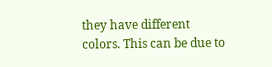they have different colors. This can be due to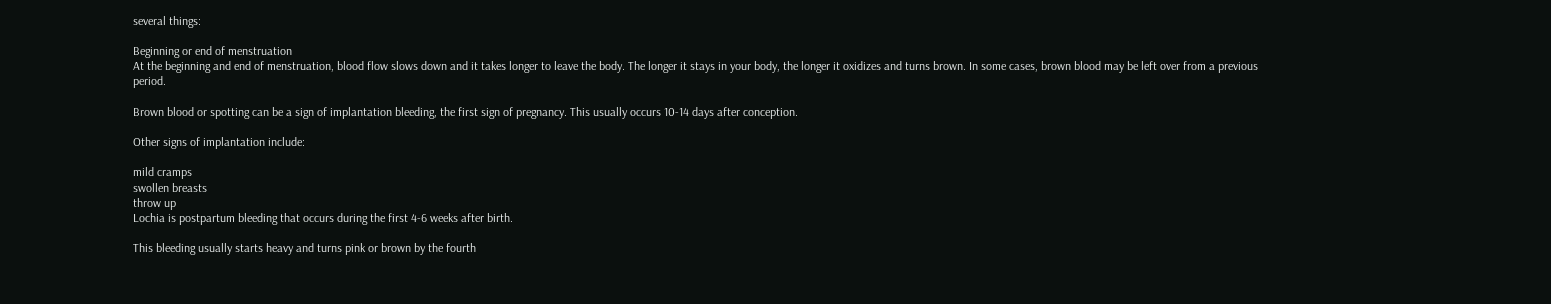several things:

Beginning or end of menstruation
At the beginning and end of menstruation, blood flow slows down and it takes longer to leave the body. The longer it stays in your body, the longer it oxidizes and turns brown. In some cases, brown blood may be left over from a previous period.

Brown blood or spotting can be a sign of implantation bleeding, the first sign of pregnancy. This usually occurs 10-14 days after conception.

Other signs of implantation include:

mild cramps
swollen breasts
throw up
Lochia is postpartum bleeding that occurs during the first 4-6 weeks after birth.

This bleeding usually starts heavy and turns pink or brown by the fourth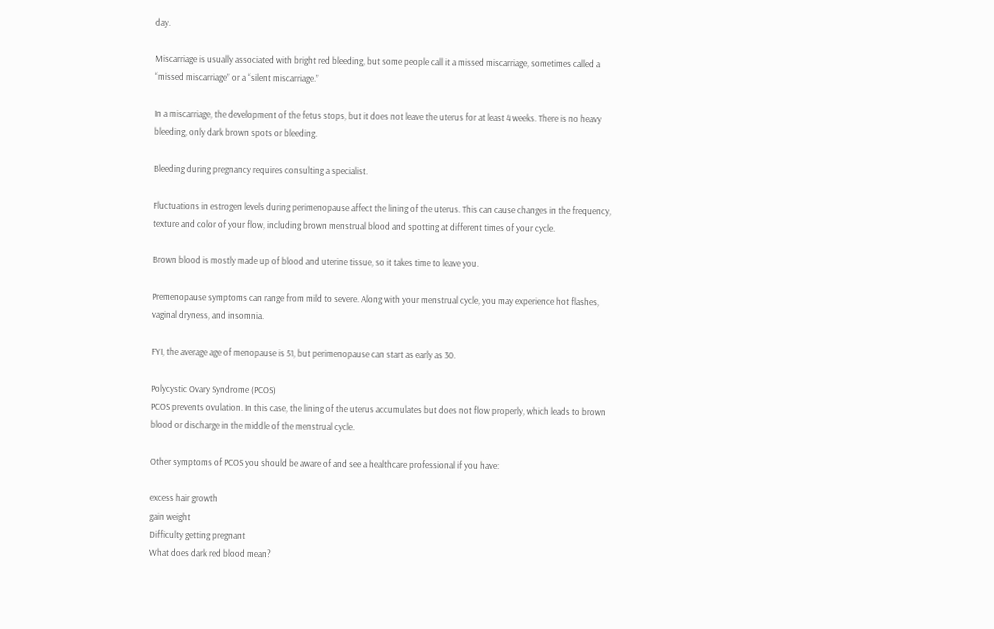day.

Miscarriage is usually associated with bright red bleeding, but some people call it a missed miscarriage, sometimes called a “missed miscarriage” or a “silent miscarriage.”

In a miscarriage, the development of the fetus stops, but it does not leave the uterus for at least 4 weeks. There is no heavy bleeding, only dark brown spots or bleeding.

Bleeding during pregnancy requires consulting a specialist.

Fluctuations in estrogen levels during perimenopause affect the lining of the uterus. This can cause changes in the frequency, texture and color of your flow, including brown menstrual blood and spotting at different times of your cycle.

Brown blood is mostly made up of blood and uterine tissue, so it takes time to leave you.

Premenopause symptoms can range from mild to severe. Along with your menstrual cycle, you may experience hot flashes, vaginal dryness, and insomnia.

FYI, the average age of menopause is 51, but perimenopause can start as early as 30.

Polycystic Ovary Syndrome (PCOS)
PCOS prevents ovulation. In this case, the lining of the uterus accumulates but does not flow properly, which leads to brown blood or discharge in the middle of the menstrual cycle.

Other symptoms of PCOS you should be aware of and see a healthcare professional if you have:

excess hair growth
gain weight
Difficulty getting pregnant
What does dark red blood mean?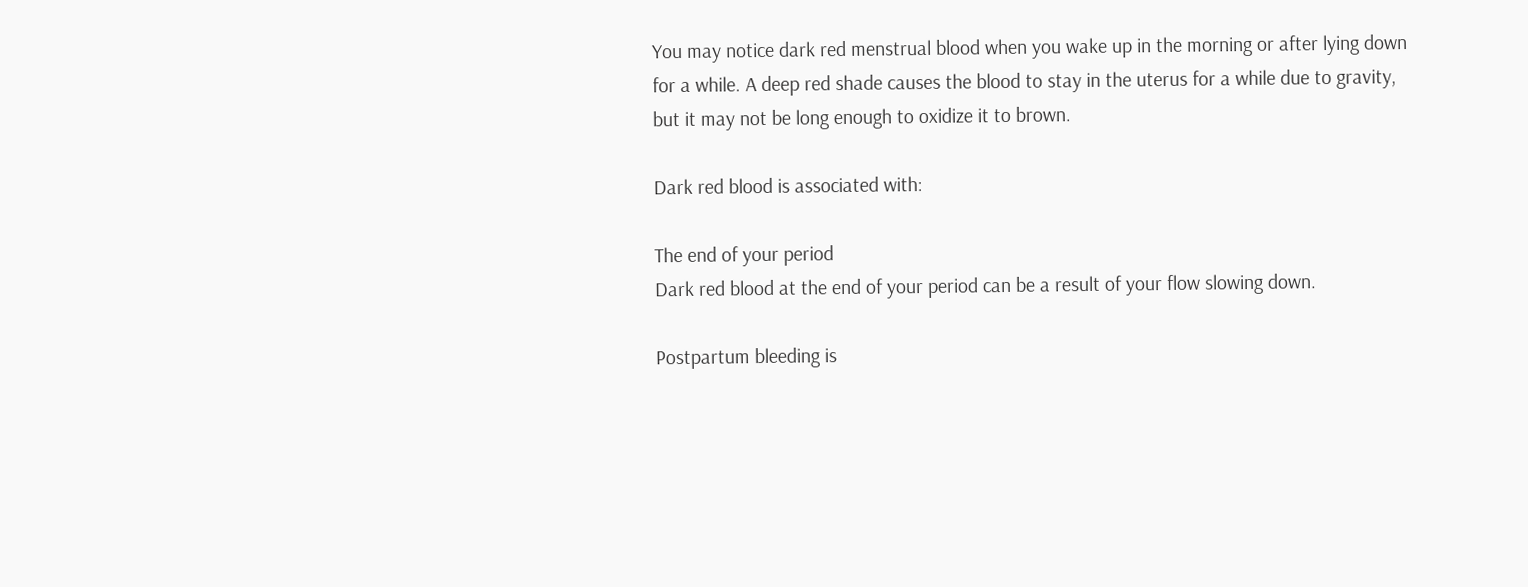You may notice dark red menstrual blood when you wake up in the morning or after lying down for a while. A deep red shade causes the blood to stay in the uterus for a while due to gravity, but it may not be long enough to oxidize it to brown.

Dark red blood is associated with:

The end of your period
Dark red blood at the end of your period can be a result of your flow slowing down.

Postpartum bleeding is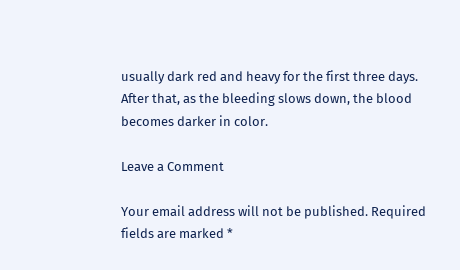usually dark red and heavy for the first three days. After that, as the bleeding slows down, the blood becomes darker in color.

Leave a Comment

Your email address will not be published. Required fields are marked *